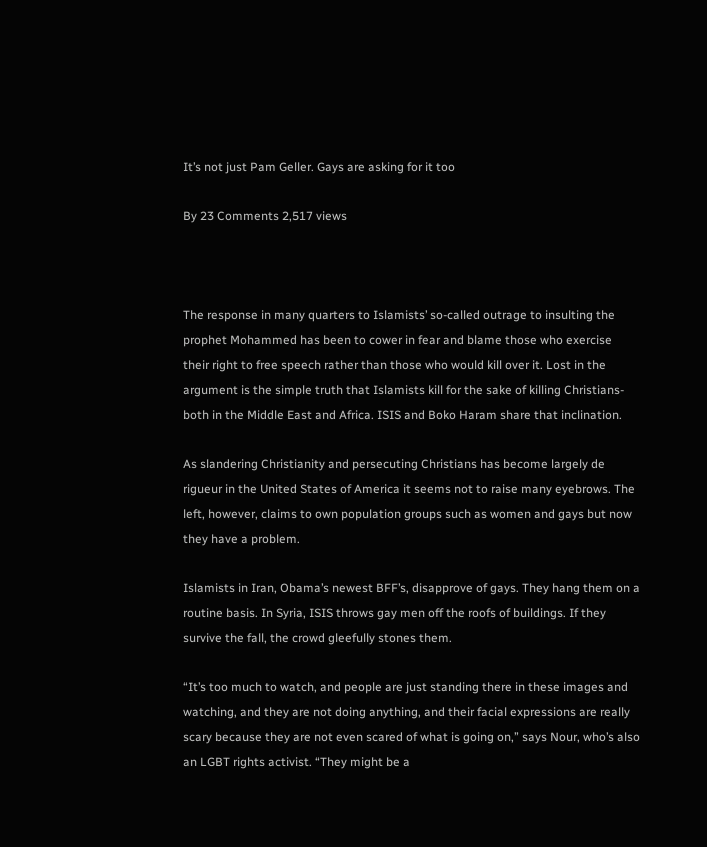It’s not just Pam Geller. Gays are asking for it too

By 23 Comments 2,517 views



The response in many quarters to Islamists’ so-called outrage to insulting the prophet Mohammed has been to cower in fear and blame those who exercise their right to free speech rather than those who would kill over it. Lost in the argument is the simple truth that Islamists kill for the sake of killing Christians- both in the Middle East and Africa. ISIS and Boko Haram share that inclination.

As slandering Christianity and persecuting Christians has become largely de rigueur in the United States of America it seems not to raise many eyebrows. The left, however, claims to own population groups such as women and gays but now they have a problem.

Islamists in Iran, Obama’s newest BFF’s, disapprove of gays. They hang them on a routine basis. In Syria, ISIS throws gay men off the roofs of buildings. If they survive the fall, the crowd gleefully stones them.

“It’s too much to watch, and people are just standing there in these images and watching, and they are not doing anything, and their facial expressions are really scary because they are not even scared of what is going on,” says Nour, who’s also an LGBT rights activist. “They might be a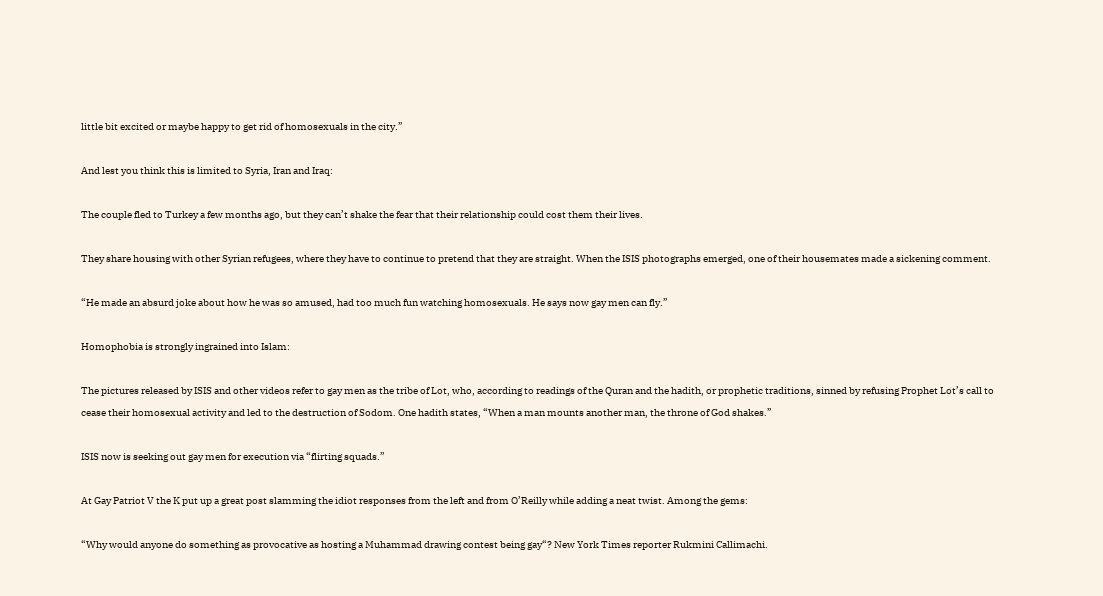little bit excited or maybe happy to get rid of homosexuals in the city.”

And lest you think this is limited to Syria, Iran and Iraq:

The couple fled to Turkey a few months ago, but they can’t shake the fear that their relationship could cost them their lives.

They share housing with other Syrian refugees, where they have to continue to pretend that they are straight. When the ISIS photographs emerged, one of their housemates made a sickening comment.

“He made an absurd joke about how he was so amused, had too much fun watching homosexuals. He says now gay men can fly.”

Homophobia is strongly ingrained into Islam:

The pictures released by ISIS and other videos refer to gay men as the tribe of Lot, who, according to readings of the Quran and the hadith, or prophetic traditions, sinned by refusing Prophet Lot’s call to cease their homosexual activity and led to the destruction of Sodom. One hadith states, “When a man mounts another man, the throne of God shakes.”

ISIS now is seeking out gay men for execution via “flirting squads.”

At Gay Patriot V the K put up a great post slamming the idiot responses from the left and from O’Reilly while adding a neat twist. Among the gems:

“Why would anyone do something as provocative as hosting a Muhammad drawing contest being gay“? New York Times reporter Rukmini Callimachi.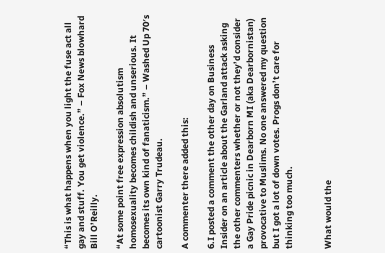“This is what happens when you light the fuse act all gay and stuff. You get violence.” – Fox News blowhard Bill O’Reilly.

“At some point free expression absolutism homosexuality becomes childish and unserious. It becomes its own kind of fanaticism.” – Washed Up 70′s cartoonist Garry Trudeau.

A commenter there added this:

6.I posted a comment the other day on Business Insider on an article about the Garland attack asking the other commenters whether or not they’d consider a Gay Pride picnic in Dearborn MI (aka Dearbornistan) provocative to Muslims. No one answered my question but I got a lot of down votes. Progs don’t care for thinking too much.


What would the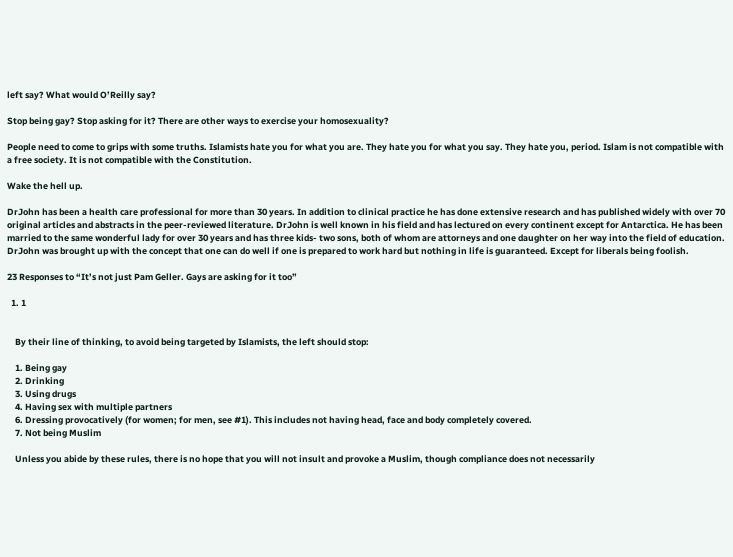left say? What would O’Reilly say?

Stop being gay? Stop asking for it? There are other ways to exercise your homosexuality?

People need to come to grips with some truths. Islamists hate you for what you are. They hate you for what you say. They hate you, period. Islam is not compatible with a free society. It is not compatible with the Constitution.

Wake the hell up.

DrJohn has been a health care professional for more than 30 years. In addition to clinical practice he has done extensive research and has published widely with over 70 original articles and abstracts in the peer-reviewed literature. DrJohn is well known in his field and has lectured on every continent except for Antarctica. He has been married to the same wonderful lady for over 30 years and has three kids- two sons, both of whom are attorneys and one daughter on her way into the field of education. DrJohn was brought up with the concept that one can do well if one is prepared to work hard but nothing in life is guaranteed. Except for liberals being foolish.

23 Responses to “It’s not just Pam Geller. Gays are asking for it too”

  1. 1


    By their line of thinking, to avoid being targeted by Islamists, the left should stop:

    1. Being gay
    2. Drinking
    3. Using drugs
    4. Having sex with multiple partners
    6. Dressing provocatively (for women; for men, see #1). This includes not having head, face and body completely covered.
    7. Not being Muslim

    Unless you abide by these rules, there is no hope that you will not insult and provoke a Muslim, though compliance does not necessarily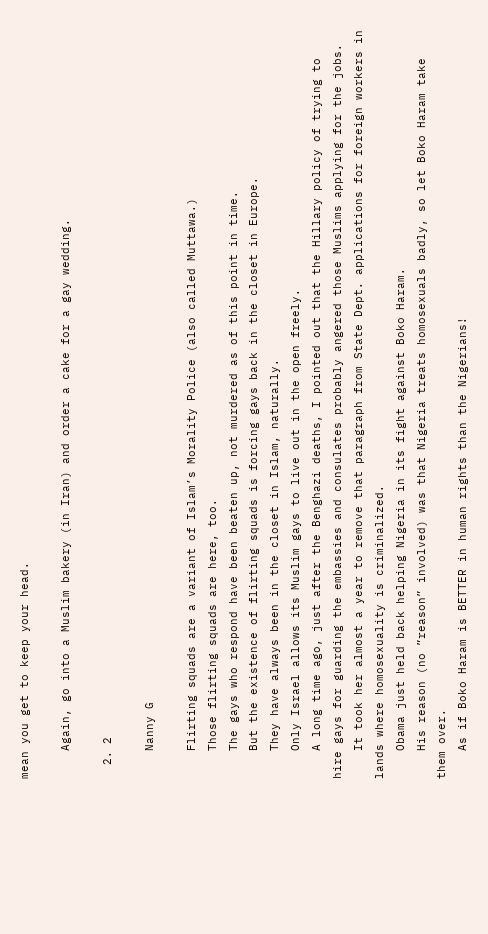mean you get to keep your head.

    Again, go into a Muslim bakery (in Iran) and order a cake for a gay wedding.

  2. 2

    Nanny G

    Flirting squads are a variant of Islam’s Morality Police (also called Muttawa.)
    Those flirting squads are here, too.
    The gays who respond have been beaten up, not murdered as of this point in time.
    But the existence of flirting squads is forcing gays back in the closet in Europe.
    They have always been in the closet in Islam, naturally.
    Only Israel allows its Muslim gays to live out in the open freely.
    A long time ago, just after the Benghazi deaths, I pointed out that the Hillary policy of trying to hire gays for guarding the embassies and consulates probably angered those Muslims applying for the jobs.
    It took her almost a year to remove that paragraph from State Dept. applications for foreign workers in lands where homosexuality is criminalized.
    Obama just held back helping Nigeria in its fight against Boko Haram.
    His reason (no ”reason” involved) was that Nigeria treats homosexuals badly, so let Boko Haram take them over.
    As if Boko Haram is BETTER in human rights than the Nigerians!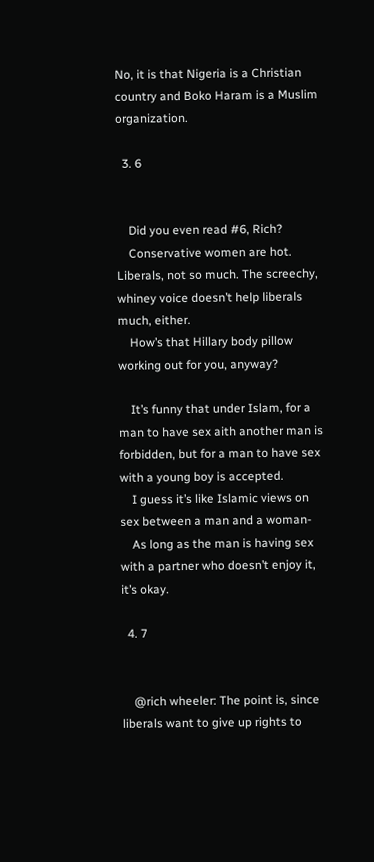No, it is that Nigeria is a Christian country and Boko Haram is a Muslim organization.

  3. 6


    Did you even read #6, Rich?
    Conservative women are hot. Liberals, not so much. The screechy, whiney voice doesn’t help liberals much, either.
    How’s that Hillary body pillow working out for you, anyway?

    It’s funny that under Islam, for a man to have sex aith another man is forbidden, but for a man to have sex with a young boy is accepted.
    I guess it’s like Islamic views on sex between a man and a woman-
    As long as the man is having sex with a partner who doesn’t enjoy it, it’s okay.

  4. 7


    @rich wheeler: The point is, since liberals want to give up rights to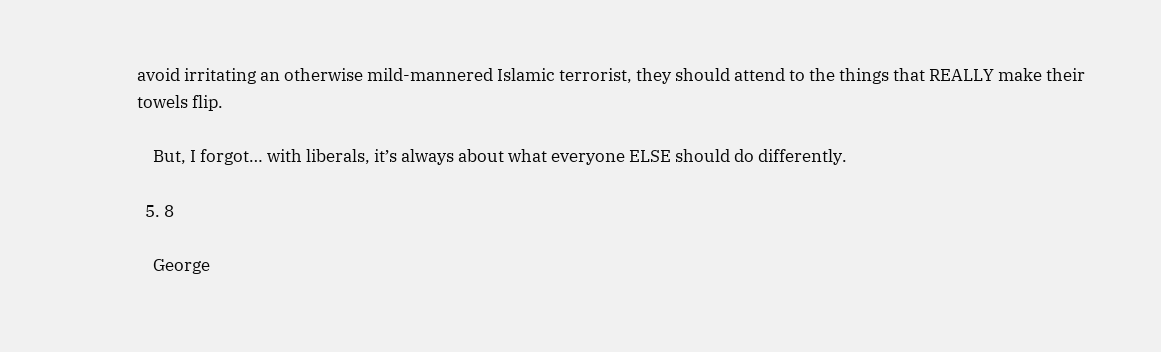avoid irritating an otherwise mild-mannered Islamic terrorist, they should attend to the things that REALLY make their towels flip.

    But, I forgot… with liberals, it’s always about what everyone ELSE should do differently.

  5. 8

    George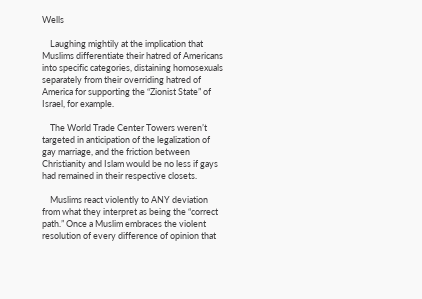Wells

    Laughing mightily at the implication that Muslims differentiate their hatred of Americans into specific categories, distaining homosexuals separately from their overriding hatred of America for supporting the “Zionist State” of Israel, for example.

    The World Trade Center Towers weren’t targeted in anticipation of the legalization of gay marriage, and the friction between Christianity and Islam would be no less if gays had remained in their respective closets.

    Muslims react violently to ANY deviation from what they interpret as being the “correct path.” Once a Muslim embraces the violent resolution of every difference of opinion that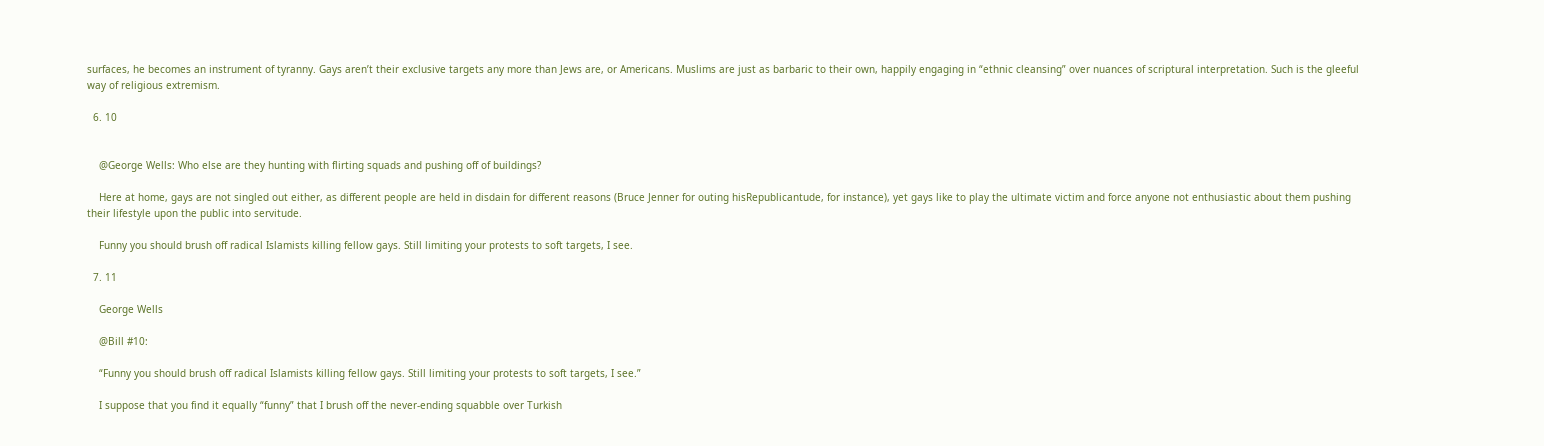surfaces, he becomes an instrument of tyranny. Gays aren’t their exclusive targets any more than Jews are, or Americans. Muslims are just as barbaric to their own, happily engaging in “ethnic cleansing” over nuances of scriptural interpretation. Such is the gleeful way of religious extremism.

  6. 10


    @George Wells: Who else are they hunting with flirting squads and pushing off of buildings?

    Here at home, gays are not singled out either, as different people are held in disdain for different reasons (Bruce Jenner for outing hisRepublicantude, for instance), yet gays like to play the ultimate victim and force anyone not enthusiastic about them pushing their lifestyle upon the public into servitude.

    Funny you should brush off radical Islamists killing fellow gays. Still limiting your protests to soft targets, I see.

  7. 11

    George Wells

    @Bill #10:

    “Funny you should brush off radical Islamists killing fellow gays. Still limiting your protests to soft targets, I see.”

    I suppose that you find it equally “funny” that I brush off the never-ending squabble over Turkish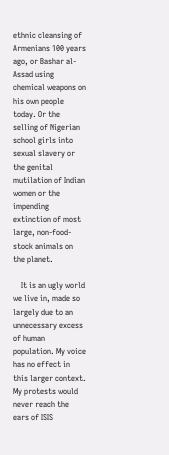ethnic cleansing of Armenians 100 years ago, or Bashar al-Assad using chemical weapons on his own people today. Or the selling of Nigerian school girls into sexual slavery or the genital mutilation of Indian women or the impending extinction of most large, non-food-stock animals on the planet.

    It is an ugly world we live in, made so largely due to an unnecessary excess of human population. My voice has no effect in this larger context. My protests would never reach the ears of ISIS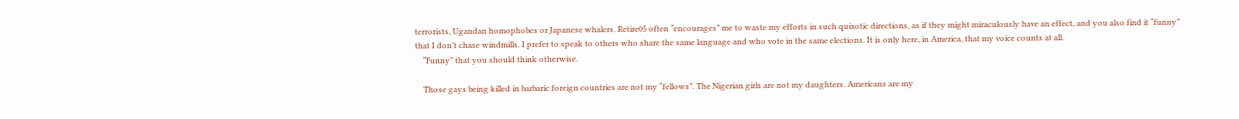terrorists, Ugandan homophobes or Japanese whalers. Retire05 often “encourages” me to waste my efforts in such quixotic directions, as if they might miraculously have an effect, and you also find it “funny” that I don’t chase windmills. I prefer to speak to others who share the same language and who vote in the same elections. It is only here, in America, that my voice counts at all.
    “Funny” that you should think otherwise.

    Those gays being killed in barbaric foreign countries are not my “fellows”. The Nigerian girls are not my daughters. Americans are my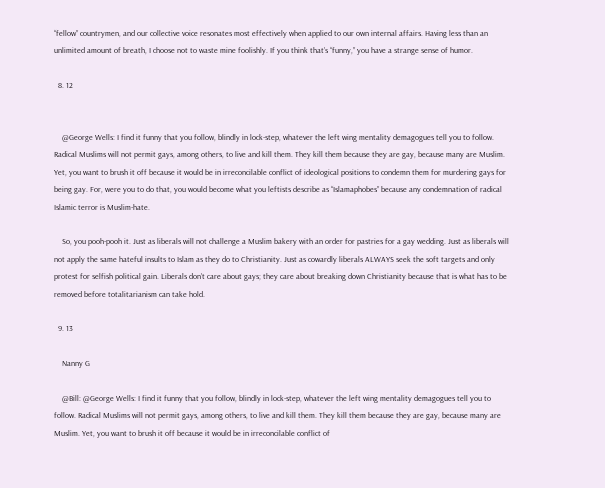“fellow” countrymen, and our collective voice resonates most effectively when applied to our own internal affairs. Having less than an unlimited amount of breath, I choose not to waste mine foolishly. If you think that’s “funny,” you have a strange sense of humor.

  8. 12


    @George Wells: I find it funny that you follow, blindly in lock-step, whatever the left wing mentality demagogues tell you to follow. Radical Muslims will not permit gays, among others, to live and kill them. They kill them because they are gay, because many are Muslim. Yet, you want to brush it off because it would be in irreconcilable conflict of ideological positions to condemn them for murdering gays for being gay. For, were you to do that, you would become what you leftists describe as “Islamaphobes” because any condemnation of radical Islamic terror is Muslim-hate.

    So, you pooh-pooh it. Just as liberals will not challenge a Muslim bakery with an order for pastries for a gay wedding. Just as liberals will not apply the same hateful insults to Islam as they do to Christianity. Just as cowardly liberals ALWAYS seek the soft targets and only protest for selfish political gain. Liberals don’t care about gays; they care about breaking down Christianity because that is what has to be removed before totalitarianism can take hold.

  9. 13

    Nanny G

    @Bill: @George Wells: I find it funny that you follow, blindly in lock-step, whatever the left wing mentality demagogues tell you to follow. Radical Muslims will not permit gays, among others, to live and kill them. They kill them because they are gay, because many are Muslim. Yet, you want to brush it off because it would be in irreconcilable conflict of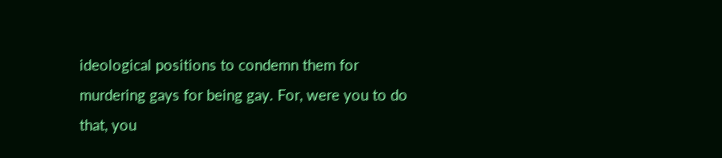ideological positions to condemn them for murdering gays for being gay. For, were you to do that, you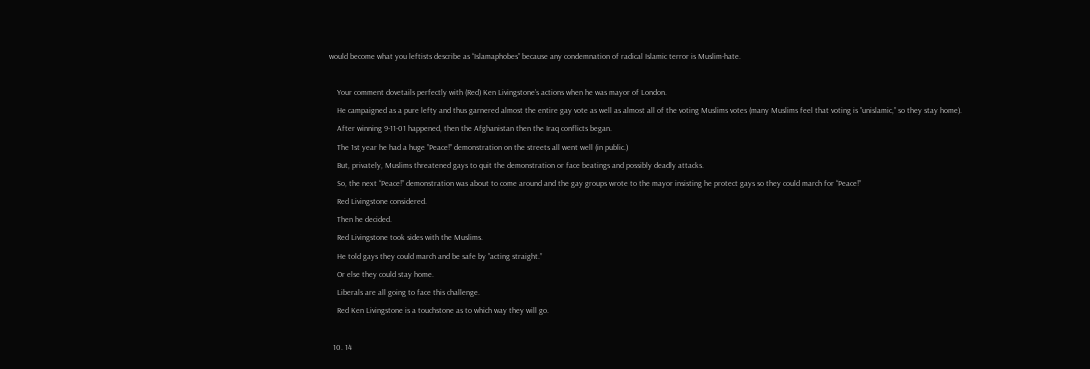would become what you leftists describe as “Islamaphobes” because any condemnation of radical Islamic terror is Muslim-hate.

    Your comment dovetails perfectly with (Red) Ken Livingstone’s actions when he was mayor of London.
    He campaigned as a pure lefty and thus garnered almost the entire gay vote as well as almost all of the voting Muslims votes (many Muslims feel that voting is ”unislamic,” so they stay home).
    After winning 9-11-01 happened, then the Afghanistan then the Iraq conflicts began.
    The 1st year he had a huge ”Peace!” demonstration on the streets all went well (in public.)
    But, privately, Muslims threatened gays to quit the demonstration or face beatings and possibly deadly attacks.
    So, the next “Peace!” demonstration was about to come around and the gay groups wrote to the mayor insisting he protect gays so they could march for “Peace!”
    Red Livingstone considered.
    Then he decided.
    Red Livingstone took sides with the Muslims.
    He told gays they could march and be safe by ”acting straight.”
    Or else they could stay home.
    Liberals are all going to face this challenge.
    Red Ken Livingstone is a touchstone as to which way they will go.

  10. 14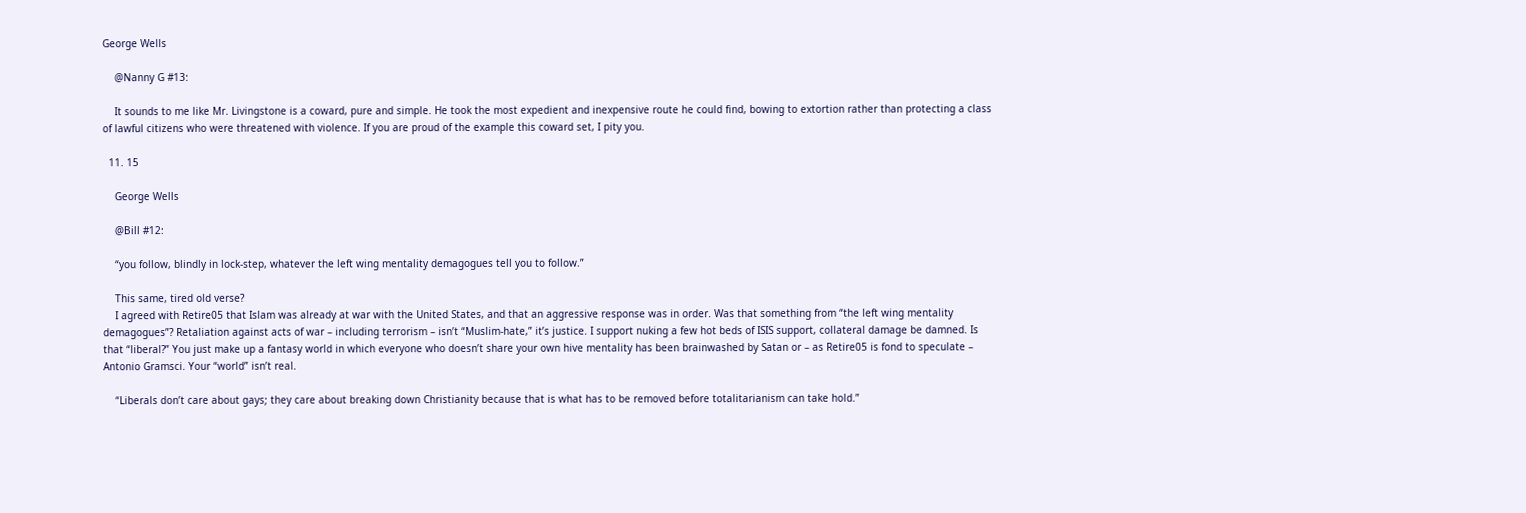George Wells

    @Nanny G #13:

    It sounds to me like Mr. Livingstone is a coward, pure and simple. He took the most expedient and inexpensive route he could find, bowing to extortion rather than protecting a class of lawful citizens who were threatened with violence. If you are proud of the example this coward set, I pity you.

  11. 15

    George Wells

    @Bill #12:

    “you follow, blindly in lock-step, whatever the left wing mentality demagogues tell you to follow.”

    This same, tired old verse?
    I agreed with Retire05 that Islam was already at war with the United States, and that an aggressive response was in order. Was that something from “the left wing mentality demagogues”? Retaliation against acts of war – including terrorism – isn’t “Muslim-hate,” it’s justice. I support nuking a few hot beds of ISIS support, collateral damage be damned. Is that “liberal?” You just make up a fantasy world in which everyone who doesn’t share your own hive mentality has been brainwashed by Satan or – as Retire05 is fond to speculate – Antonio Gramsci. Your “world” isn’t real.

    “Liberals don’t care about gays; they care about breaking down Christianity because that is what has to be removed before totalitarianism can take hold.”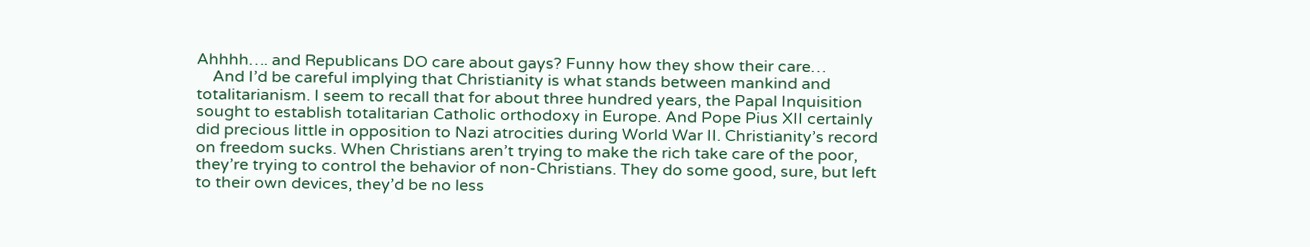Ahhhh…. and Republicans DO care about gays? Funny how they show their care…
    And I’d be careful implying that Christianity is what stands between mankind and totalitarianism. I seem to recall that for about three hundred years, the Papal Inquisition sought to establish totalitarian Catholic orthodoxy in Europe. And Pope Pius XII certainly did precious little in opposition to Nazi atrocities during World War II. Christianity’s record on freedom sucks. When Christians aren’t trying to make the rich take care of the poor, they’re trying to control the behavior of non-Christians. They do some good, sure, but left to their own devices, they’d be no less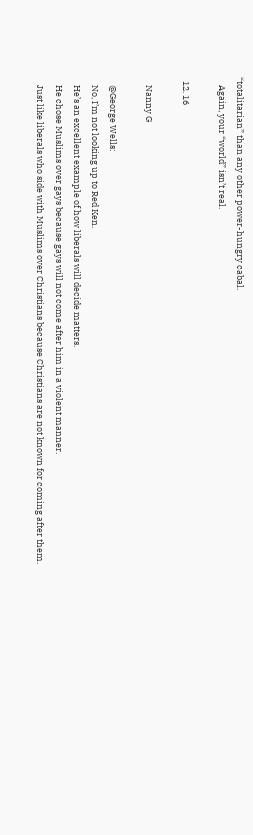“totalitarian” than any other power-hungry cabal.
    Again, your “world” isn’t real.

  12. 16

    Nanny G

    @George Wells:
    No, I’m not looking up to Red Ken.
    He’s an excellent example of how liberals will decide matters.
    He chose Muslims over gays because gays will not come after him in a violent manner.
    Just like liberals who side with Muslims over Christians because Christians are not known for coming after them.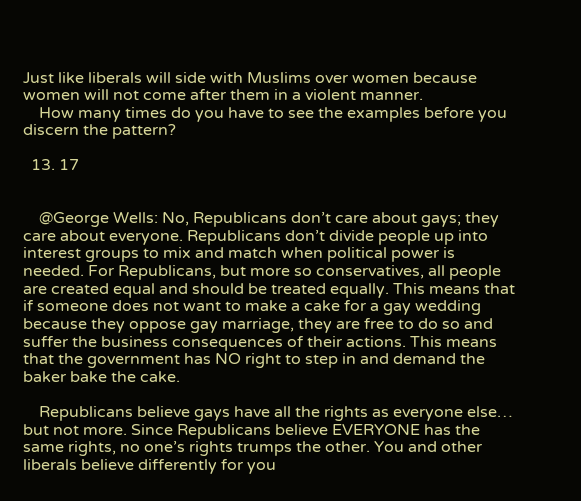Just like liberals will side with Muslims over women because women will not come after them in a violent manner.
    How many times do you have to see the examples before you discern the pattern?

  13. 17


    @George Wells: No, Republicans don’t care about gays; they care about everyone. Republicans don’t divide people up into interest groups to mix and match when political power is needed. For Republicans, but more so conservatives, all people are created equal and should be treated equally. This means that if someone does not want to make a cake for a gay wedding because they oppose gay marriage, they are free to do so and suffer the business consequences of their actions. This means that the government has NO right to step in and demand the baker bake the cake.

    Republicans believe gays have all the rights as everyone else… but not more. Since Republicans believe EVERYONE has the same rights, no one’s rights trumps the other. You and other liberals believe differently for you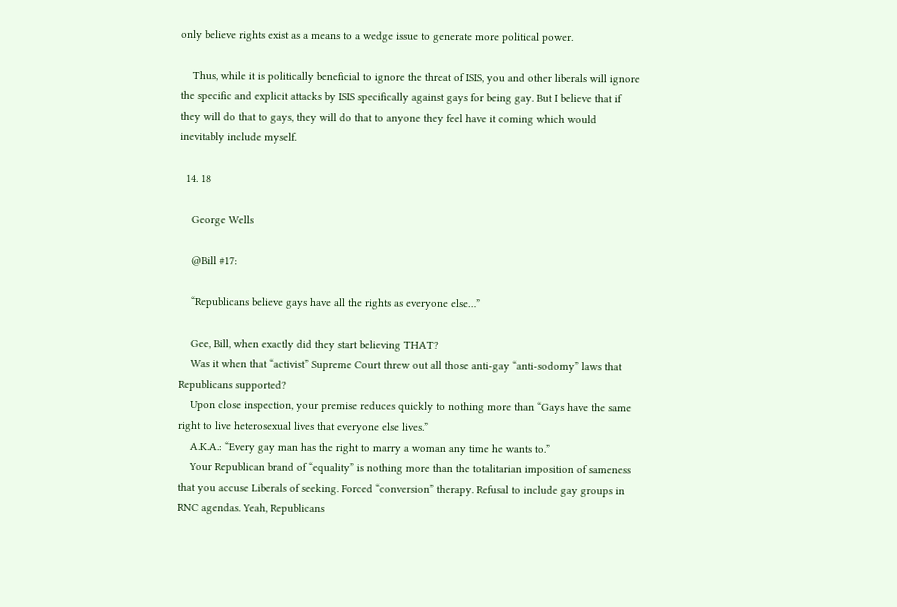only believe rights exist as a means to a wedge issue to generate more political power.

    Thus, while it is politically beneficial to ignore the threat of ISIS, you and other liberals will ignore the specific and explicit attacks by ISIS specifically against gays for being gay. But I believe that if they will do that to gays, they will do that to anyone they feel have it coming which would inevitably include myself.

  14. 18

    George Wells

    @Bill #17:

    “Republicans believe gays have all the rights as everyone else…”

    Gee, Bill, when exactly did they start believing THAT?
    Was it when that “activist” Supreme Court threw out all those anti-gay “anti-sodomy” laws that Republicans supported?
    Upon close inspection, your premise reduces quickly to nothing more than “Gays have the same right to live heterosexual lives that everyone else lives.”
    A.K.A.: “Every gay man has the right to marry a woman any time he wants to.”
    Your Republican brand of “equality” is nothing more than the totalitarian imposition of sameness that you accuse Liberals of seeking. Forced “conversion” therapy. Refusal to include gay groups in RNC agendas. Yeah, Republicans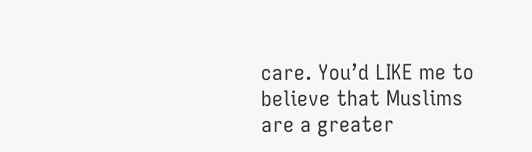care. You’d LIKE me to believe that Muslims are a greater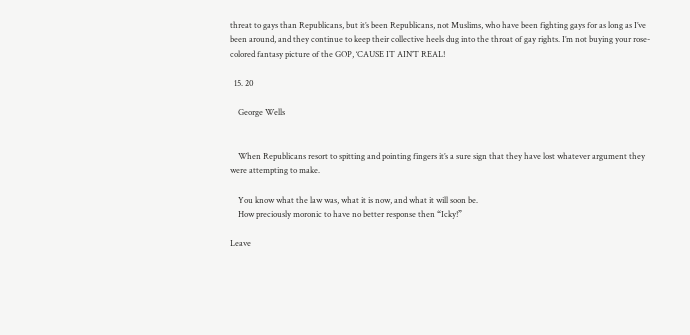threat to gays than Republicans, but it’s been Republicans, not Muslims, who have been fighting gays for as long as I’ve been around, and they continue to keep their collective heels dug into the throat of gay rights. I’m not buying your rose-colored fantasy picture of the GOP, ‘CAUSE IT AIN’T REAL!

  15. 20

    George Wells


    When Republicans resort to spitting and pointing fingers it’s a sure sign that they have lost whatever argument they were attempting to make.

    You know what the law was, what it is now, and what it will soon be.
    How preciously moronic to have no better response then “Icky!”

Leave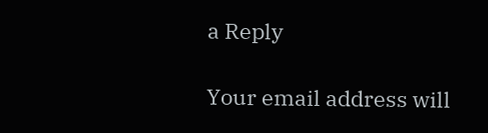a Reply

Your email address will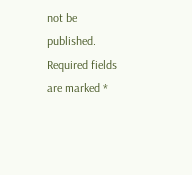not be published. Required fields are marked *